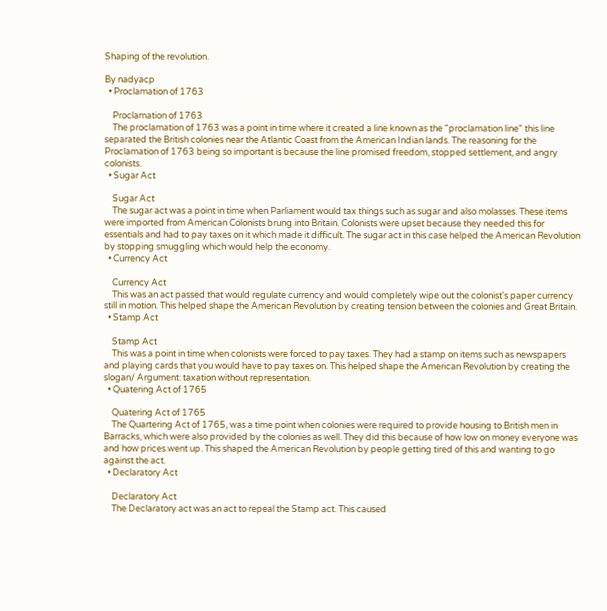Shaping of the revolution.

By nadyacp
  • Proclamation of 1763

    Proclamation of 1763
    The proclamation of 1763 was a point in time where it created a line known as the "proclamation line" this line separated the British colonies near the Atlantic Coast from the American Indian lands. The reasoning for the Proclamation of 1763 being so important is because the line promised freedom, stopped settlement, and angry colonists.
  • Sugar Act

    Sugar Act
    The sugar act was a point in time when Parliament would tax things such as sugar and also molasses. These items were imported from American Colonists brung into Britain. Colonists were upset because they needed this for essentials and had to pay taxes on it which made it difficult. The sugar act in this case helped the American Revolution by stopping smuggling which would help the economy.
  • Currency Act

    Currency Act
    This was an act passed that would regulate currency and would completely wipe out the colonist's paper currency still in motion. This helped shape the American Revolution by creating tension between the colonies and Great Britain.
  • Stamp Act

    Stamp Act
    This was a point in time when colonists were forced to pay taxes. They had a stamp on items such as newspapers and playing cards that you would have to pay taxes on. This helped shape the American Revolution by creating the slogan/ Argument: taxation without representation.
  • Quatering Act of 1765

    Quatering Act of 1765
    The Quartering Act of 1765, was a time point when colonies were required to provide housing to British men in Barracks, which were also provided by the colonies as well. They did this because of how low on money everyone was and how prices went up. This shaped the American Revolution by people getting tired of this and wanting to go against the act.
  • Declaratory Act

    Declaratory Act
    The Declaratory act was an act to repeal the Stamp act. This caused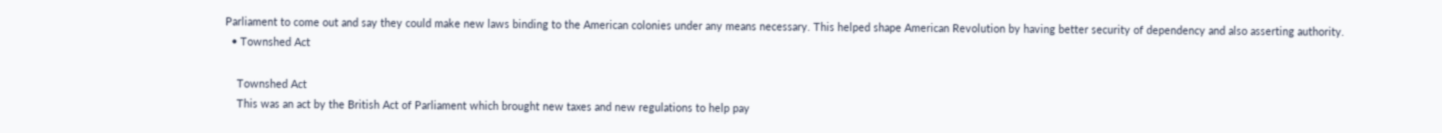Parliament to come out and say they could make new laws binding to the American colonies under any means necessary. This helped shape American Revolution by having better security of dependency and also asserting authority.
  • Townshed Act

    Townshed Act
    This was an act by the British Act of Parliament which brought new taxes and new regulations to help pay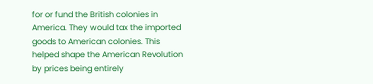for or fund the British colonies in America. They would tax the imported goods to American colonies. This helped shape the American Revolution by prices being entirely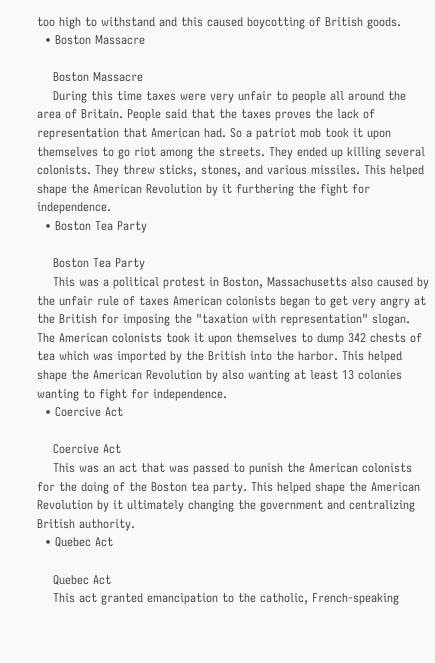too high to withstand and this caused boycotting of British goods.
  • Boston Massacre

    Boston Massacre
    During this time taxes were very unfair to people all around the area of Britain. People said that the taxes proves the lack of representation that American had. So a patriot mob took it upon themselves to go riot among the streets. They ended up killing several colonists. They threw sticks, stones, and various missiles. This helped shape the American Revolution by it furthering the fight for independence.
  • Boston Tea Party

    Boston Tea Party
    This was a political protest in Boston, Massachusetts also caused by the unfair rule of taxes American colonists began to get very angry at the British for imposing the "taxation with representation" slogan. The American colonists took it upon themselves to dump 342 chests of tea which was imported by the British into the harbor. This helped shape the American Revolution by also wanting at least 13 colonies wanting to fight for independence.
  • Coercive Act

    Coercive Act
    This was an act that was passed to punish the American colonists for the doing of the Boston tea party. This helped shape the American Revolution by it ultimately changing the government and centralizing British authority.
  • Quebec Act

    Quebec Act
    This act granted emancipation to the catholic, French-speaking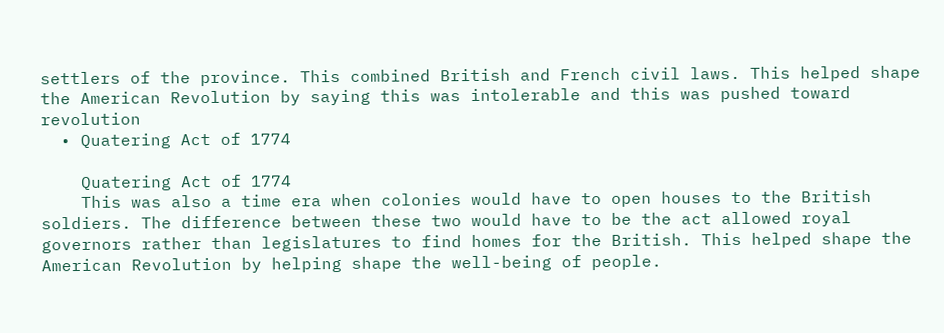settlers of the province. This combined British and French civil laws. This helped shape the American Revolution by saying this was intolerable and this was pushed toward revolution
  • Quatering Act of 1774

    Quatering Act of 1774
    This was also a time era when colonies would have to open houses to the British soldiers. The difference between these two would have to be the act allowed royal governors rather than legislatures to find homes for the British. This helped shape the American Revolution by helping shape the well-being of people.